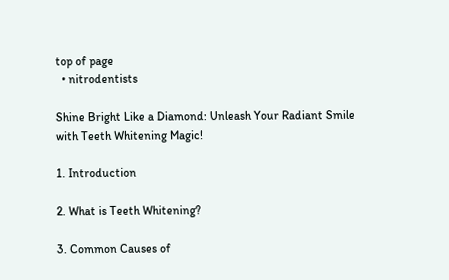top of page
  • nitrodentists

Shine Bright Like a Diamond: Unleash Your Radiant Smile with Teeth Whitening Magic!

1. Introduction

2. What is Teeth Whitening?

3. Common Causes of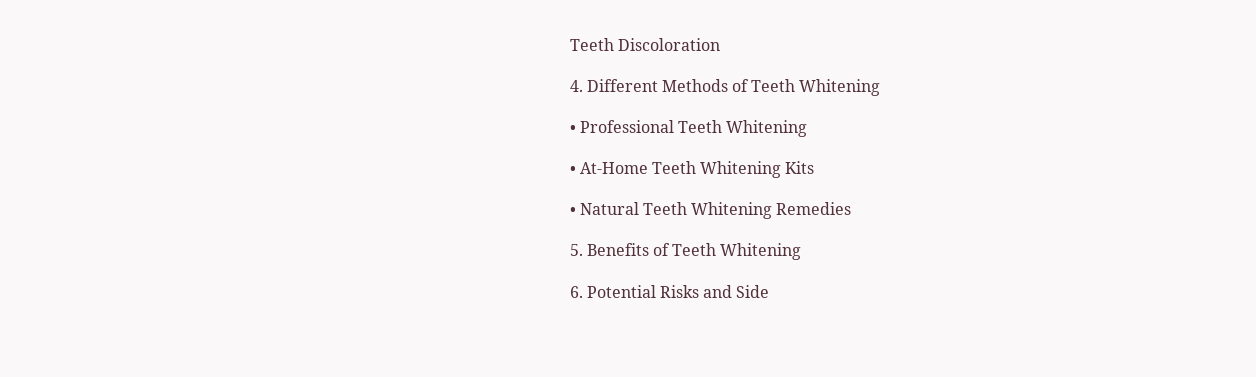Teeth Discoloration

4. Different Methods of Teeth Whitening

• Professional Teeth Whitening

• At-Home Teeth Whitening Kits

• Natural Teeth Whitening Remedies

5. Benefits of Teeth Whitening

6. Potential Risks and Side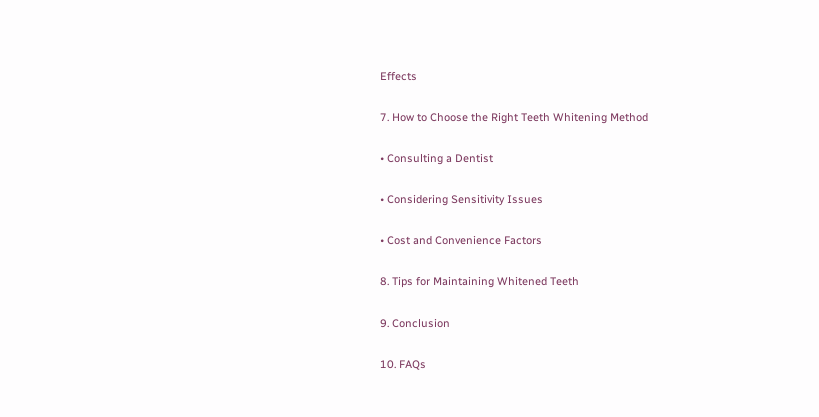Effects

7. How to Choose the Right Teeth Whitening Method

• Consulting a Dentist

• Considering Sensitivity Issues

• Cost and Convenience Factors

8. Tips for Maintaining Whitened Teeth

9. Conclusion

10. FAQs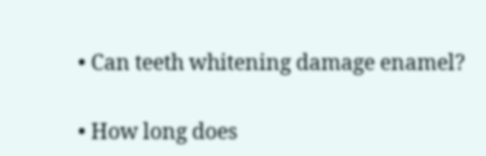• Can teeth whitening damage enamel?

• How long does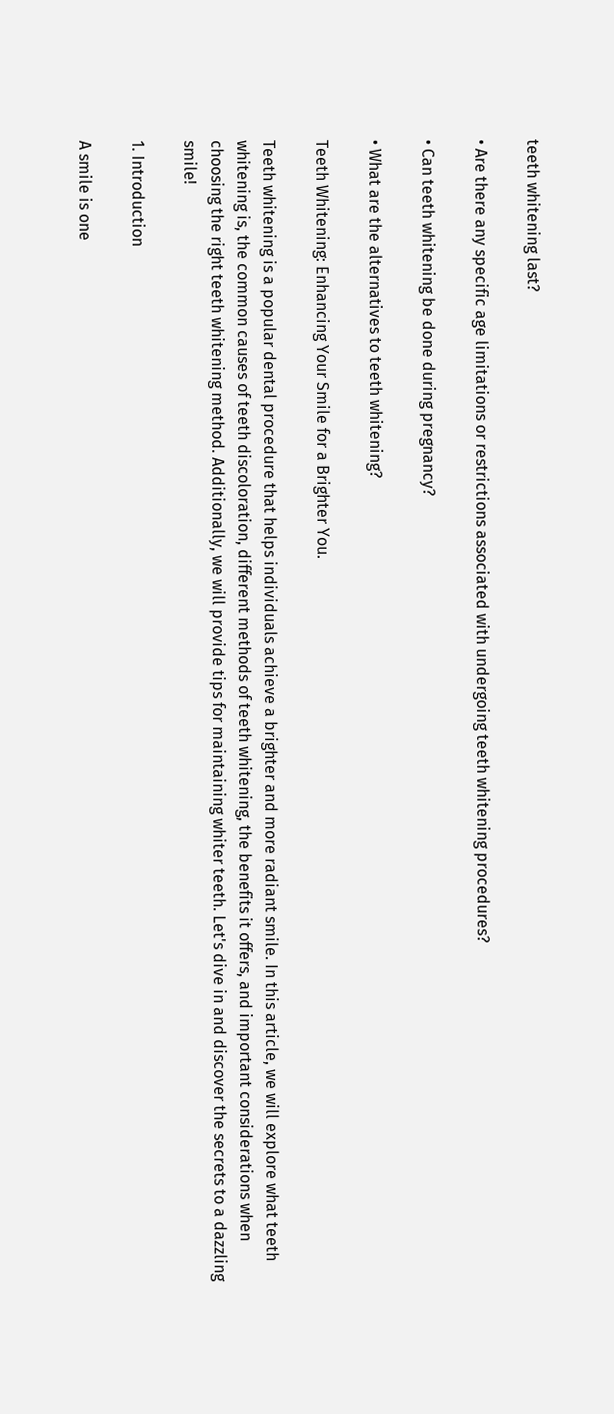teeth whitening last?

• Are there any specific age limitations or restrictions associated with undergoing teeth whitening procedures?

• Can teeth whitening be done during pregnancy?

• What are the alternatives to teeth whitening?

Teeth Whitening: Enhancing Your Smile for a Brighter You.

Teeth whitening is a popular dental procedure that helps individuals achieve a brighter and more radiant smile. In this article, we will explore what teeth whitening is, the common causes of teeth discoloration, different methods of teeth whitening, the benefits it offers, and important considerations when choosing the right teeth whitening method. Additionally, we will provide tips for maintaining whiter teeth. Let's dive in and discover the secrets to a dazzling smile!

1. Introduction

A smile is one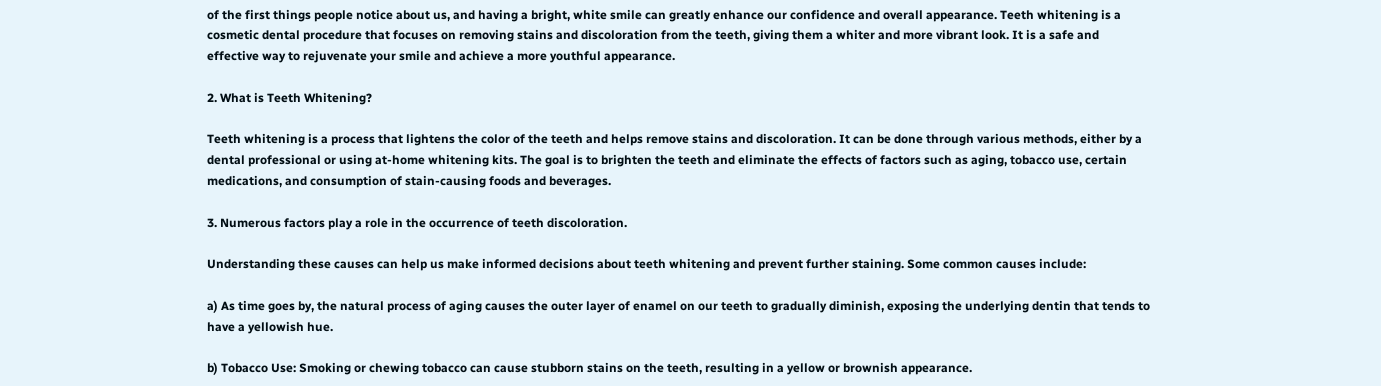of the first things people notice about us, and having a bright, white smile can greatly enhance our confidence and overall appearance. Teeth whitening is a cosmetic dental procedure that focuses on removing stains and discoloration from the teeth, giving them a whiter and more vibrant look. It is a safe and effective way to rejuvenate your smile and achieve a more youthful appearance.

2. What is Teeth Whitening?

Teeth whitening is a process that lightens the color of the teeth and helps remove stains and discoloration. It can be done through various methods, either by a dental professional or using at-home whitening kits. The goal is to brighten the teeth and eliminate the effects of factors such as aging, tobacco use, certain medications, and consumption of stain-causing foods and beverages.

3. Numerous factors play a role in the occurrence of teeth discoloration.

Understanding these causes can help us make informed decisions about teeth whitening and prevent further staining. Some common causes include:

a) As time goes by, the natural process of aging causes the outer layer of enamel on our teeth to gradually diminish, exposing the underlying dentin that tends to have a yellowish hue.

b) Tobacco Use: Smoking or chewing tobacco can cause stubborn stains on the teeth, resulting in a yellow or brownish appearance.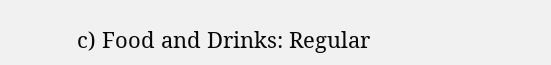c) Food and Drinks: Regular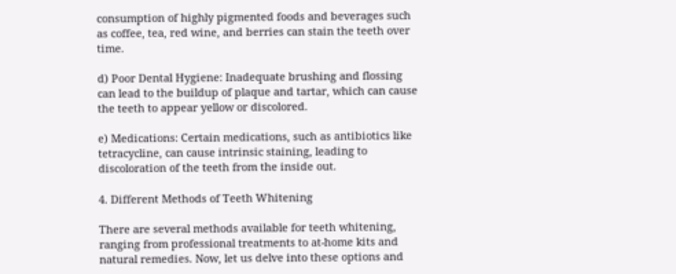consumption of highly pigmented foods and beverages such as coffee, tea, red wine, and berries can stain the teeth over time.

d) Poor Dental Hygiene: Inadequate brushing and flossing can lead to the buildup of plaque and tartar, which can cause the teeth to appear yellow or discolored.

e) Medications: Certain medications, such as antibiotics like tetracycline, can cause intrinsic staining, leading to discoloration of the teeth from the inside out.

4. Different Methods of Teeth Whitening

There are several methods available for teeth whitening, ranging from professional treatments to at-home kits and natural remedies. Now, let us delve into these options and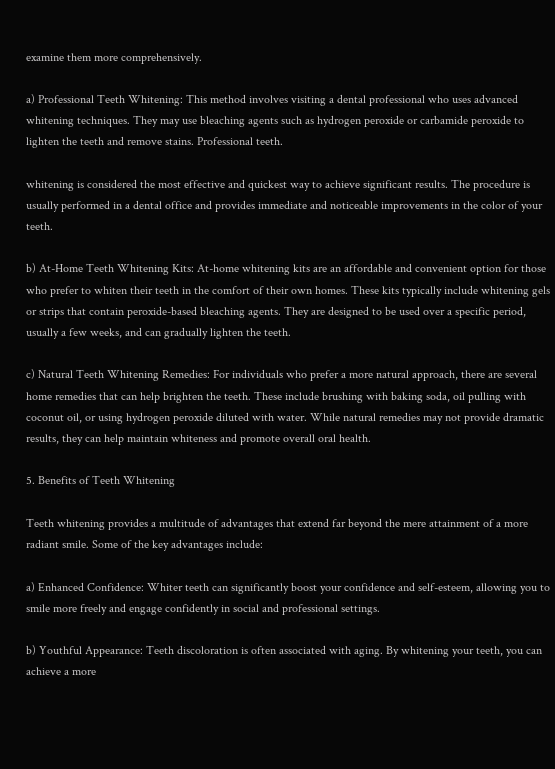examine them more comprehensively.

a) Professional Teeth Whitening: This method involves visiting a dental professional who uses advanced whitening techniques. They may use bleaching agents such as hydrogen peroxide or carbamide peroxide to lighten the teeth and remove stains. Professional teeth.

whitening is considered the most effective and quickest way to achieve significant results. The procedure is usually performed in a dental office and provides immediate and noticeable improvements in the color of your teeth.

b) At-Home Teeth Whitening Kits: At-home whitening kits are an affordable and convenient option for those who prefer to whiten their teeth in the comfort of their own homes. These kits typically include whitening gels or strips that contain peroxide-based bleaching agents. They are designed to be used over a specific period, usually a few weeks, and can gradually lighten the teeth.

c) Natural Teeth Whitening Remedies: For individuals who prefer a more natural approach, there are several home remedies that can help brighten the teeth. These include brushing with baking soda, oil pulling with coconut oil, or using hydrogen peroxide diluted with water. While natural remedies may not provide dramatic results, they can help maintain whiteness and promote overall oral health.

5. Benefits of Teeth Whitening

Teeth whitening provides a multitude of advantages that extend far beyond the mere attainment of a more radiant smile. Some of the key advantages include:

a) Enhanced Confidence: Whiter teeth can significantly boost your confidence and self-esteem, allowing you to smile more freely and engage confidently in social and professional settings.

b) Youthful Appearance: Teeth discoloration is often associated with aging. By whitening your teeth, you can achieve a more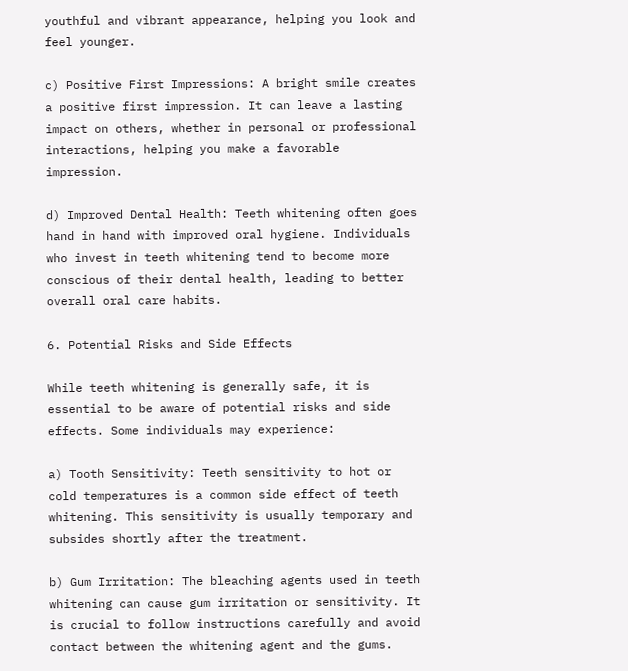youthful and vibrant appearance, helping you look and feel younger.

c) Positive First Impressions: A bright smile creates a positive first impression. It can leave a lasting impact on others, whether in personal or professional interactions, helping you make a favorable impression.

d) Improved Dental Health: Teeth whitening often goes hand in hand with improved oral hygiene. Individuals who invest in teeth whitening tend to become more conscious of their dental health, leading to better overall oral care habits.

6. Potential Risks and Side Effects

While teeth whitening is generally safe, it is essential to be aware of potential risks and side effects. Some individuals may experience:

a) Tooth Sensitivity: Teeth sensitivity to hot or cold temperatures is a common side effect of teeth whitening. This sensitivity is usually temporary and subsides shortly after the treatment.

b) Gum Irritation: The bleaching agents used in teeth whitening can cause gum irritation or sensitivity. It is crucial to follow instructions carefully and avoid contact between the whitening agent and the gums.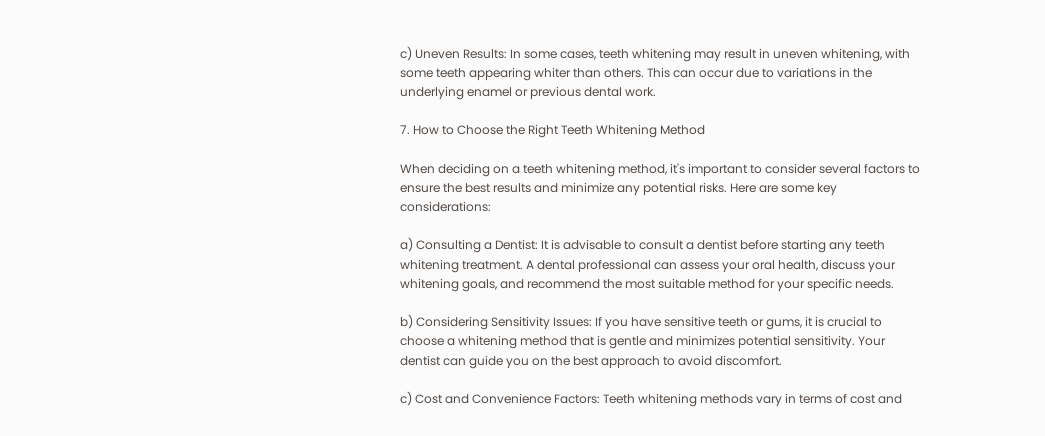c) Uneven Results: In some cases, teeth whitening may result in uneven whitening, with some teeth appearing whiter than others. This can occur due to variations in the underlying enamel or previous dental work.

7. How to Choose the Right Teeth Whitening Method

When deciding on a teeth whitening method, it's important to consider several factors to ensure the best results and minimize any potential risks. Here are some key considerations:

a) Consulting a Dentist: It is advisable to consult a dentist before starting any teeth whitening treatment. A dental professional can assess your oral health, discuss your whitening goals, and recommend the most suitable method for your specific needs.

b) Considering Sensitivity Issues: If you have sensitive teeth or gums, it is crucial to choose a whitening method that is gentle and minimizes potential sensitivity. Your dentist can guide you on the best approach to avoid discomfort.

c) Cost and Convenience Factors: Teeth whitening methods vary in terms of cost and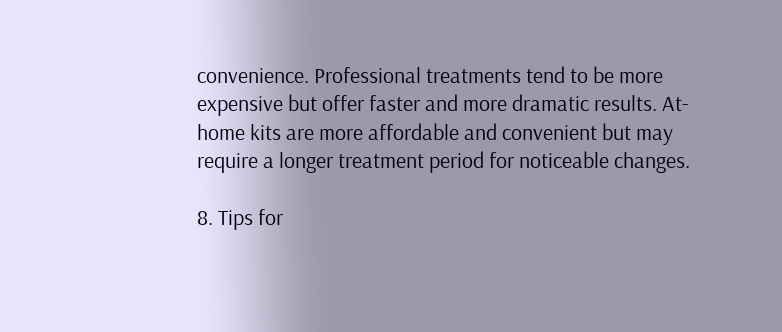convenience. Professional treatments tend to be more expensive but offer faster and more dramatic results. At-home kits are more affordable and convenient but may require a longer treatment period for noticeable changes.

8. Tips for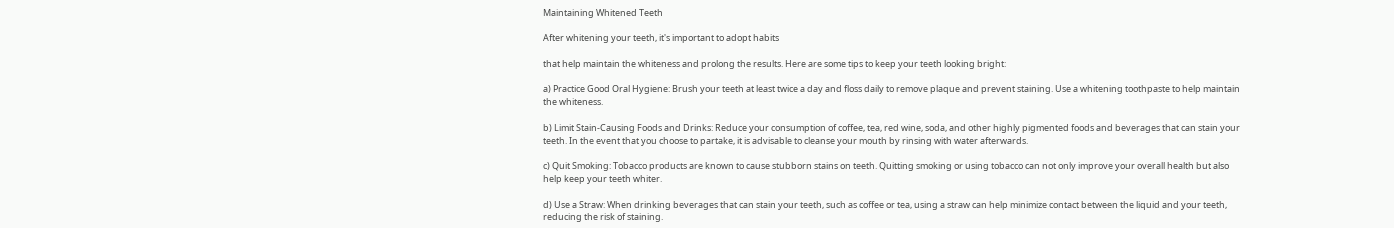Maintaining Whitened Teeth

After whitening your teeth, it's important to adopt habits

that help maintain the whiteness and prolong the results. Here are some tips to keep your teeth looking bright:

a) Practice Good Oral Hygiene: Brush your teeth at least twice a day and floss daily to remove plaque and prevent staining. Use a whitening toothpaste to help maintain the whiteness.

b) Limit Stain-Causing Foods and Drinks: Reduce your consumption of coffee, tea, red wine, soda, and other highly pigmented foods and beverages that can stain your teeth. In the event that you choose to partake, it is advisable to cleanse your mouth by rinsing with water afterwards.

c) Quit Smoking: Tobacco products are known to cause stubborn stains on teeth. Quitting smoking or using tobacco can not only improve your overall health but also help keep your teeth whiter.

d) Use a Straw: When drinking beverages that can stain your teeth, such as coffee or tea, using a straw can help minimize contact between the liquid and your teeth, reducing the risk of staining.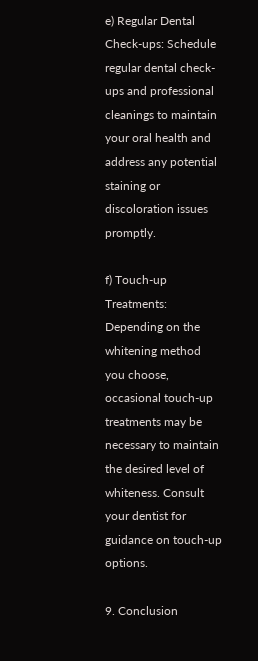e) Regular Dental Check-ups: Schedule regular dental check-ups and professional cleanings to maintain your oral health and address any potential staining or discoloration issues promptly.

f) Touch-up Treatments: Depending on the whitening method you choose, occasional touch-up treatments may be necessary to maintain the desired level of whiteness. Consult your dentist for guidance on touch-up options.

9. Conclusion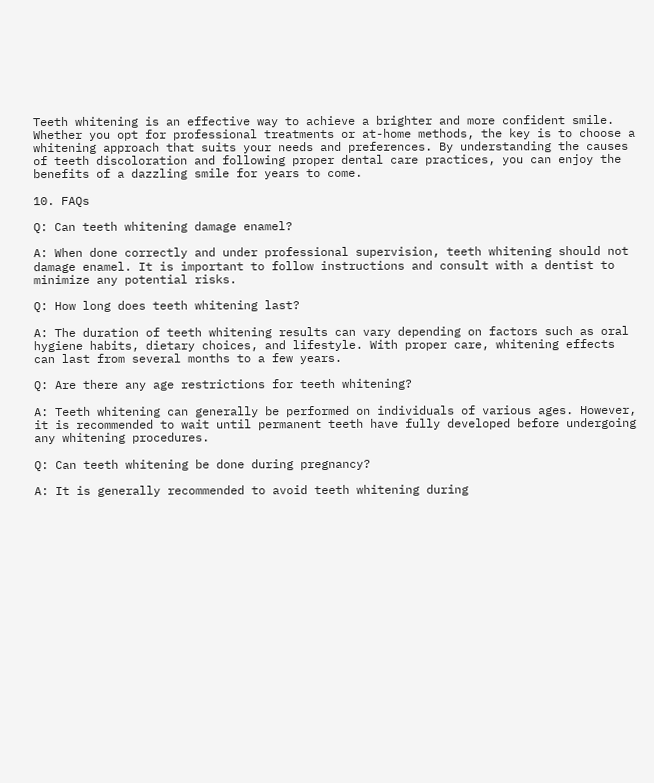Teeth whitening is an effective way to achieve a brighter and more confident smile. Whether you opt for professional treatments or at-home methods, the key is to choose a whitening approach that suits your needs and preferences. By understanding the causes of teeth discoloration and following proper dental care practices, you can enjoy the benefits of a dazzling smile for years to come.

10. FAQs

Q: Can teeth whitening damage enamel?

A: When done correctly and under professional supervision, teeth whitening should not damage enamel. It is important to follow instructions and consult with a dentist to minimize any potential risks.

Q: How long does teeth whitening last?

A: The duration of teeth whitening results can vary depending on factors such as oral hygiene habits, dietary choices, and lifestyle. With proper care, whitening effects can last from several months to a few years.

Q: Are there any age restrictions for teeth whitening?

A: Teeth whitening can generally be performed on individuals of various ages. However, it is recommended to wait until permanent teeth have fully developed before undergoing any whitening procedures.

Q: Can teeth whitening be done during pregnancy?

A: It is generally recommended to avoid teeth whitening during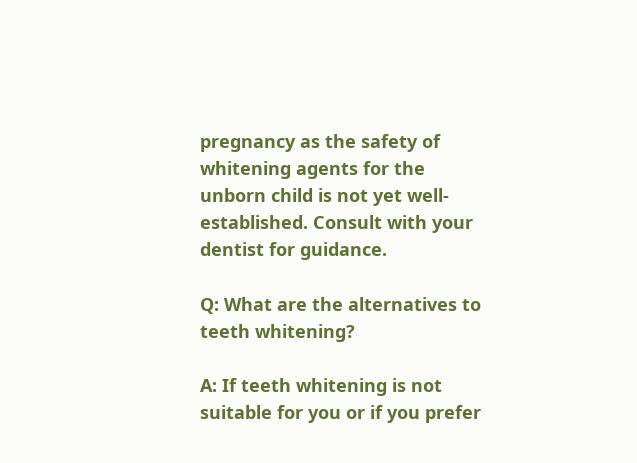pregnancy as the safety of whitening agents for the unborn child is not yet well-established. Consult with your dentist for guidance.

Q: What are the alternatives to teeth whitening?

A: If teeth whitening is not suitable for you or if you prefer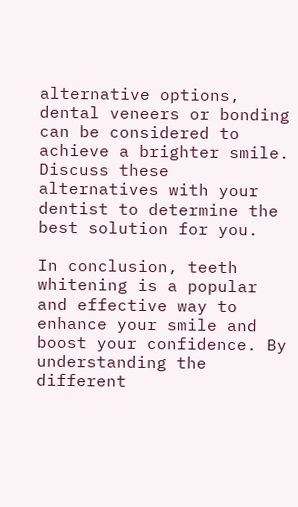alternative options, dental veneers or bonding can be considered to achieve a brighter smile. Discuss these alternatives with your dentist to determine the best solution for you.

In conclusion, teeth whitening is a popular and effective way to enhance your smile and boost your confidence. By understanding the different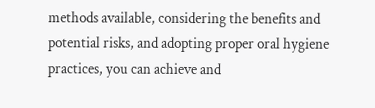methods available, considering the benefits and potential risks, and adopting proper oral hygiene practices, you can achieve and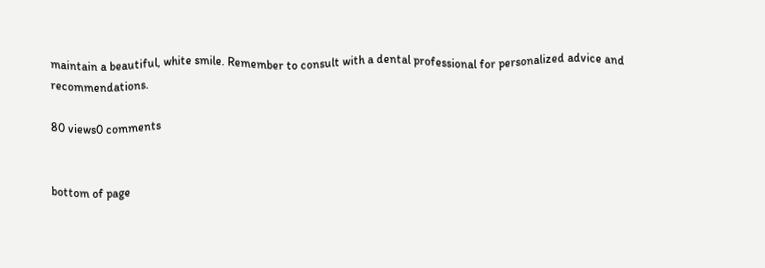maintain a beautiful, white smile. Remember to consult with a dental professional for personalized advice and recommendations.

80 views0 comments


bottom of page